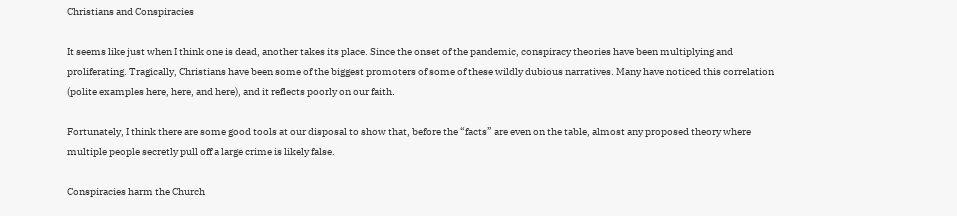Christians and Conspiracies

It seems like just when I think one is dead, another takes its place. Since the onset of the pandemic, conspiracy theories have been multiplying and proliferating. Tragically, Christians have been some of the biggest promoters of some of these wildly dubious narratives. Many have noticed this correlation (polite examples here, here, and here), and it reflects poorly on our faith.

Fortunately, I think there are some good tools at our disposal to show that, before the “facts” are even on the table, almost any proposed theory where multiple people secretly pull off a large crime is likely false.

Conspiracies harm the Church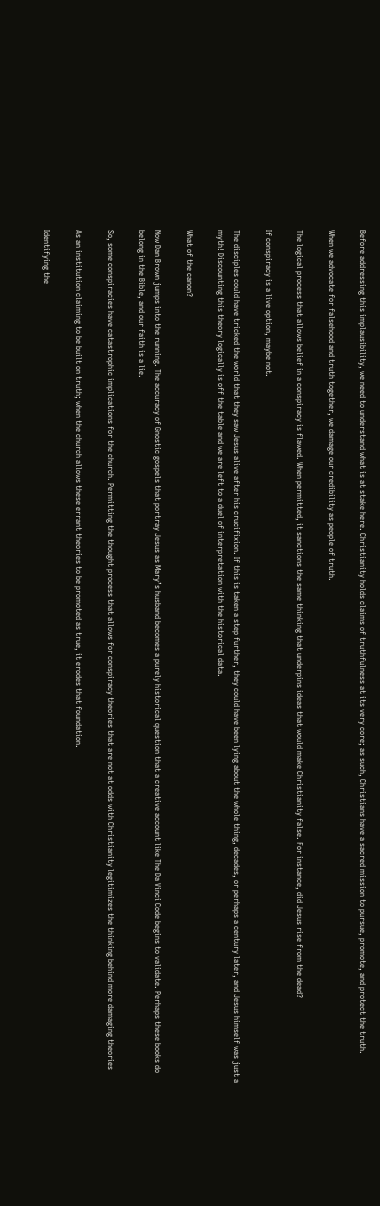Before addressing this implausibility, we need to understand what is at stake here. Christianity holds claims of truthfulness at its very core; as such, Christians have a sacred mission to pursue, promote, and protect the truth.

When we advocate for falsehood and truth together, we damage our credibility as people of truth.

The logical process that allows belief in a conspiracy is flawed. When permitted, it sanctions the same thinking that underpins ideas that would make Christianity false. For instance, did Jesus rise from the dead?

If conspiracy is a live option, maybe not.

The disciples could have tricked the world that they saw Jesus alive after his crucifixion. If this is taken a step further, they could have been lying about the whole thing, decades, or perhaps a century later, and Jesus himself was just a myth! Discounting this theory logically is off the table and we are left to a duel of interpretation with the historical data.

What of the canon?

Now Dan Brown jumps into the running. The accuracy of Gnostic gospels that portray Jesus as Mary’s husband becomes a purely historical question that a creative account like The Da Vinci Code begins to validate. Perhaps these books do belong in the Bible, and our faith is a lie.

So, some conspiracies have catastrophic implications for the church. Permitting the thought process that allows for conspiracy theories that are not at odds with Christianity legitimizes the thinking behind more damaging theories

As an institution claiming to be built on truth; when the church allows these errant theories to be promoted as true, it erodes that foundation.

Identifying the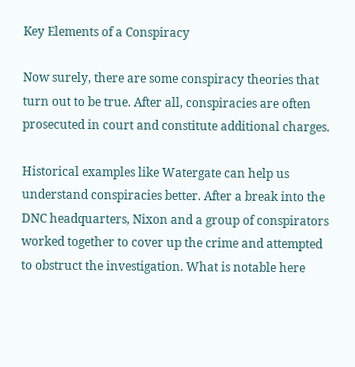Key Elements of a Conspiracy

Now surely, there are some conspiracy theories that turn out to be true. After all, conspiracies are often prosecuted in court and constitute additional charges.

Historical examples like Watergate can help us understand conspiracies better. After a break into the DNC headquarters, Nixon and a group of conspirators worked together to cover up the crime and attempted to obstruct the investigation. What is notable here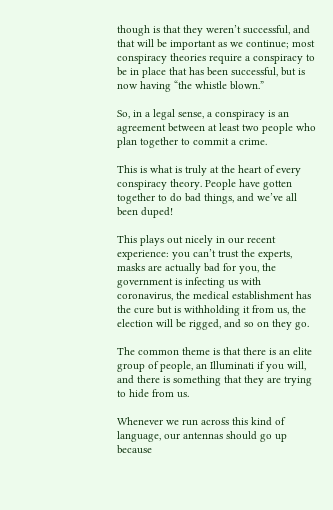though is that they weren’t successful, and that will be important as we continue; most conspiracy theories require a conspiracy to be in place that has been successful, but is now having “the whistle blown.”

So, in a legal sense, a conspiracy is an agreement between at least two people who plan together to commit a crime.

This is what is truly at the heart of every conspiracy theory. People have gotten together to do bad things, and we’ve all been duped!

This plays out nicely in our recent experience: you can’t trust the experts, masks are actually bad for you, the government is infecting us with coronavirus, the medical establishment has the cure but is withholding it from us, the election will be rigged, and so on they go.

The common theme is that there is an elite group of people, an Illuminati if you will, and there is something that they are trying to hide from us.

Whenever we run across this kind of language, our antennas should go up because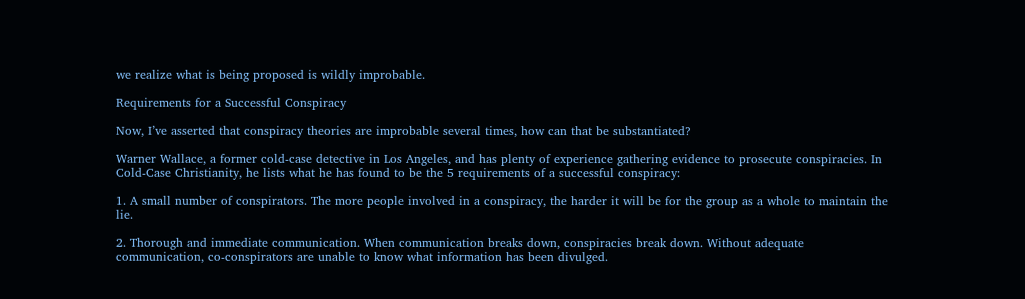we realize what is being proposed is wildly improbable.

Requirements for a Successful Conspiracy

Now, I’ve asserted that conspiracy theories are improbable several times, how can that be substantiated?

Warner Wallace, a former cold-case detective in Los Angeles, and has plenty of experience gathering evidence to prosecute conspiracies. In Cold-Case Christianity, he lists what he has found to be the 5 requirements of a successful conspiracy:

1. A small number of conspirators. The more people involved in a conspiracy, the harder it will be for the group as a whole to maintain the lie.

2. Thorough and immediate communication. When communication breaks down, conspiracies break down. Without adequate communication, co-conspirators are unable to know what information has been divulged.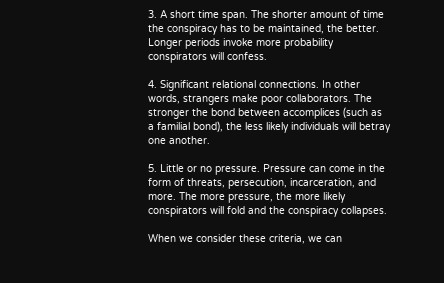3. A short time span. The shorter amount of time the conspiracy has to be maintained, the better. Longer periods invoke more probability conspirators will confess.

4. Significant relational connections. In other words, strangers make poor collaborators. The stronger the bond between accomplices (such as a familial bond), the less likely individuals will betray one another.

5. Little or no pressure. Pressure can come in the form of threats, persecution, incarceration, and more. The more pressure, the more likely conspirators will fold and the conspiracy collapses.

When we consider these criteria, we can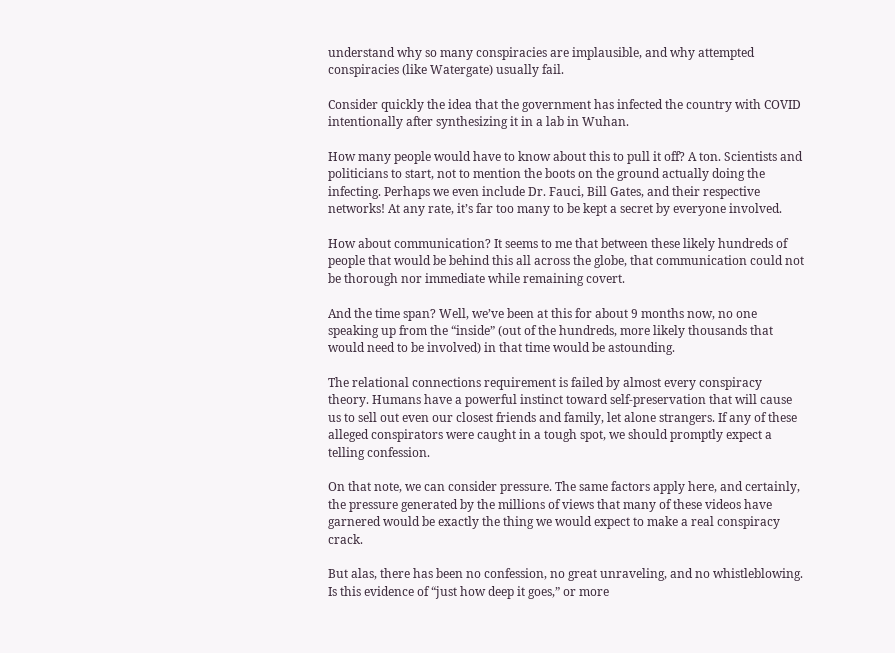understand why so many conspiracies are implausible, and why attempted conspiracies (like Watergate) usually fail.

Consider quickly the idea that the government has infected the country with COVID intentionally after synthesizing it in a lab in Wuhan.

How many people would have to know about this to pull it off? A ton. Scientists and politicians to start, not to mention the boots on the ground actually doing the infecting. Perhaps we even include Dr. Fauci, Bill Gates, and their respective networks! At any rate, it’s far too many to be kept a secret by everyone involved.

How about communication? It seems to me that between these likely hundreds of people that would be behind this all across the globe, that communication could not be thorough nor immediate while remaining covert.

And the time span? Well, we’ve been at this for about 9 months now, no one speaking up from the “inside” (out of the hundreds, more likely thousands that would need to be involved) in that time would be astounding.

The relational connections requirement is failed by almost every conspiracy theory. Humans have a powerful instinct toward self-preservation that will cause us to sell out even our closest friends and family, let alone strangers. If any of these alleged conspirators were caught in a tough spot, we should promptly expect a telling confession.

On that note, we can consider pressure. The same factors apply here, and certainly, the pressure generated by the millions of views that many of these videos have garnered would be exactly the thing we would expect to make a real conspiracy crack.

But alas, there has been no confession, no great unraveling, and no whistleblowing. Is this evidence of “just how deep it goes,” or more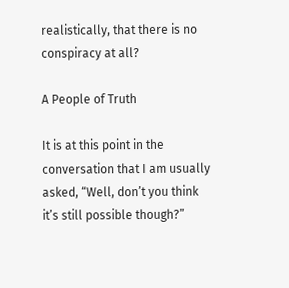realistically, that there is no conspiracy at all?

A People of Truth

It is at this point in the conversation that I am usually asked, “Well, don’t you think it’s still possible though?”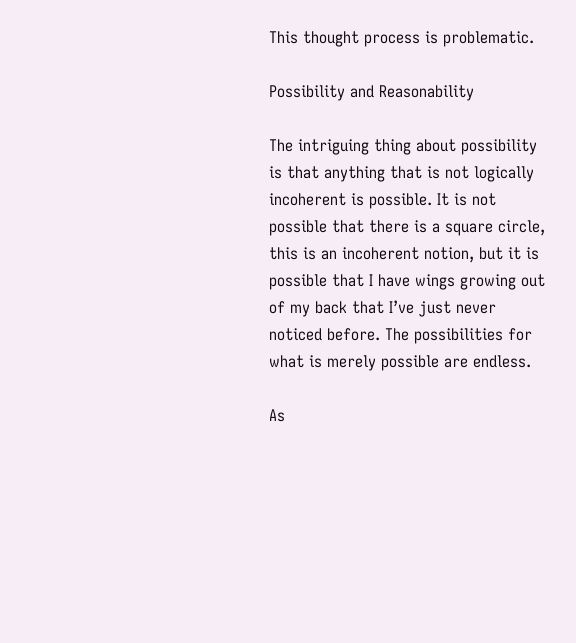This thought process is problematic.

Possibility and Reasonability

The intriguing thing about possibility is that anything that is not logically incoherent is possible. It is not possible that there is a square circle, this is an incoherent notion, but it is possible that I have wings growing out of my back that I’ve just never noticed before. The possibilities for what is merely possible are endless.

As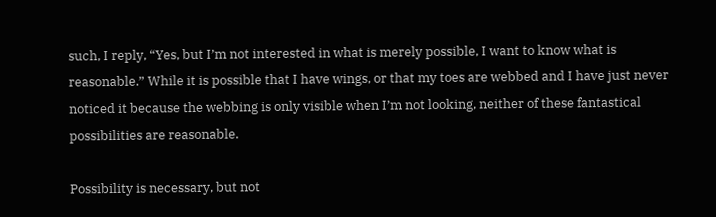such, I reply, “Yes, but I’m not interested in what is merely possible, I want to know what is reasonable.” While it is possible that I have wings, or that my toes are webbed and I have just never noticed it because the webbing is only visible when I’m not looking, neither of these fantastical possibilities are reasonable.

Possibility is necessary, but not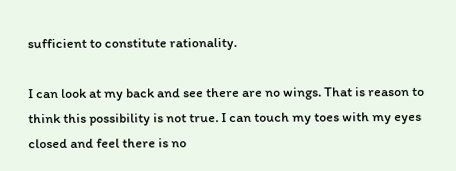sufficient to constitute rationality.

I can look at my back and see there are no wings. That is reason to think this possibility is not true. I can touch my toes with my eyes closed and feel there is no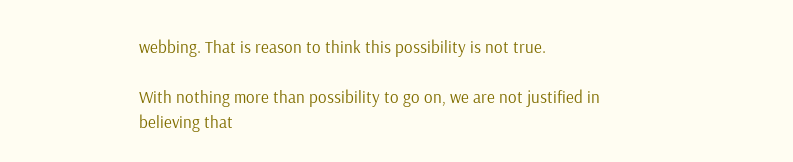webbing. That is reason to think this possibility is not true.

With nothing more than possibility to go on, we are not justified in believing that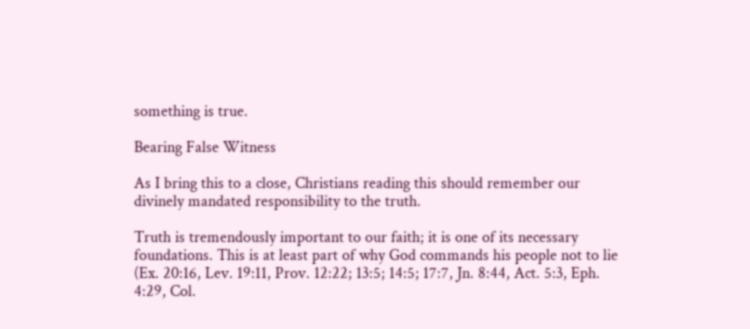something is true.

Bearing False Witness

As I bring this to a close, Christians reading this should remember our divinely mandated responsibility to the truth.

Truth is tremendously important to our faith; it is one of its necessary foundations. This is at least part of why God commands his people not to lie (Ex. 20:16, Lev. 19:11, Prov. 12:22; 13:5; 14:5; 17:7, Jn. 8:44, Act. 5:3, Eph. 4:29, Col.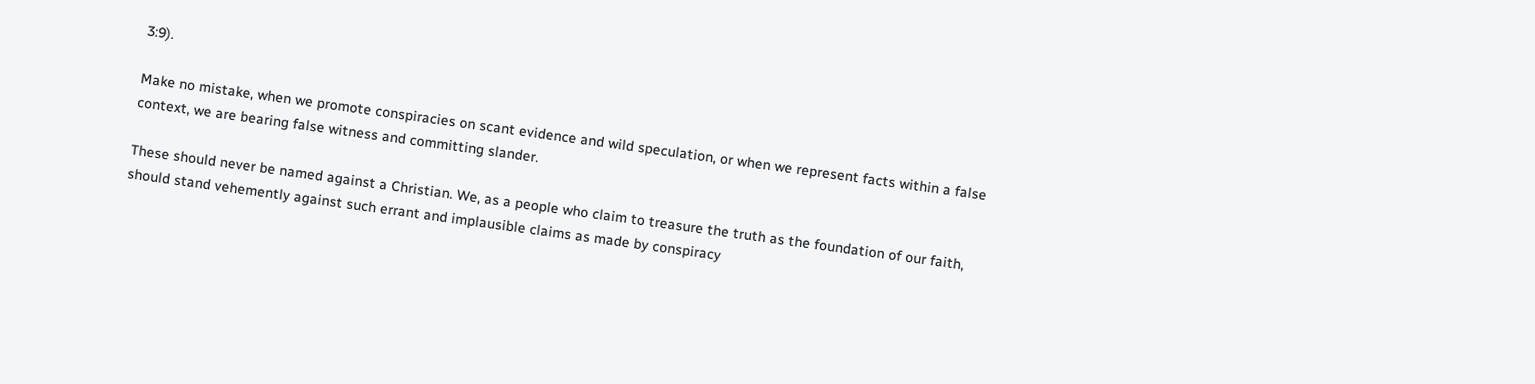3:9).

Make no mistake, when we promote conspiracies on scant evidence and wild speculation, or when we represent facts within a false context, we are bearing false witness and committing slander.

These should never be named against a Christian. We, as a people who claim to treasure the truth as the foundation of our faith, should stand vehemently against such errant and implausible claims as made by conspiracy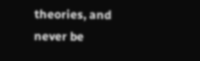theories, and never be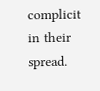complicit in their spread.